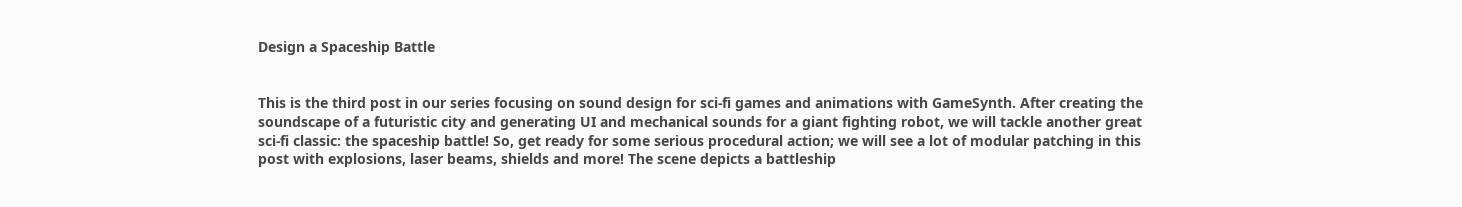Design a Spaceship Battle


This is the third post in our series focusing on sound design for sci-fi games and animations with GameSynth. After creating the soundscape of a futuristic city and generating UI and mechanical sounds for a giant fighting robot, we will tackle another great sci-fi classic: the spaceship battle! So, get ready for some serious procedural action; we will see a lot of modular patching in this post with explosions, laser beams, shields and more! The scene depicts a battleship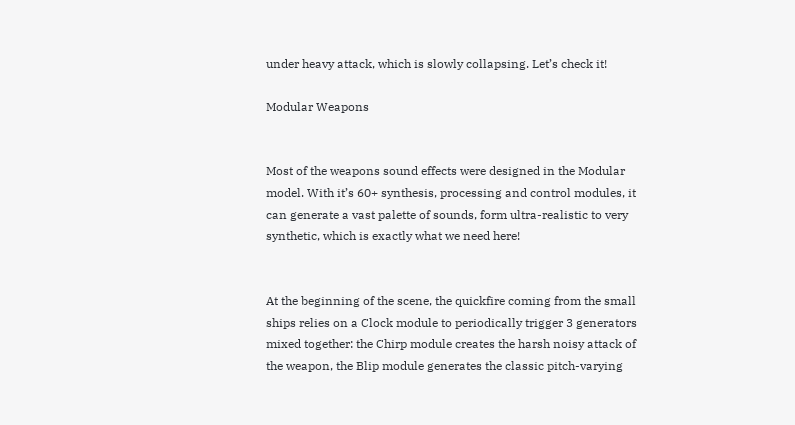under heavy attack, which is slowly collapsing. Let’s check it!

Modular Weapons


Most of the weapons sound effects were designed in the Modular model. With it’s 60+ synthesis, processing and control modules, it can generate a vast palette of sounds, form ultra-realistic to very synthetic, which is exactly what we need here!


At the beginning of the scene, the quickfire coming from the small ships relies on a Clock module to periodically trigger 3 generators mixed together: the Chirp module creates the harsh noisy attack of the weapon, the Blip module generates the classic pitch-varying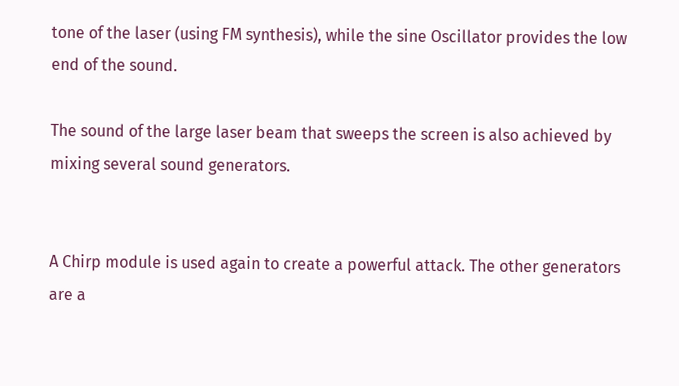tone of the laser (using FM synthesis), while the sine Oscillator provides the low end of the sound.

The sound of the large laser beam that sweeps the screen is also achieved by mixing several sound generators.


A Chirp module is used again to create a powerful attack. The other generators are a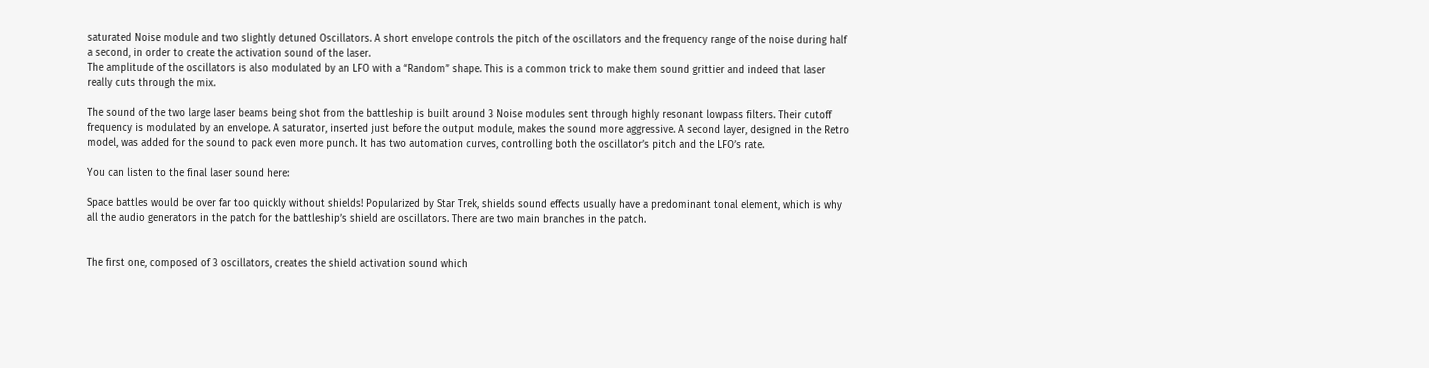saturated Noise module and two slightly detuned Oscillators. A short envelope controls the pitch of the oscillators and the frequency range of the noise during half a second, in order to create the activation sound of the laser.
The amplitude of the oscillators is also modulated by an LFO with a “Random” shape. This is a common trick to make them sound grittier and indeed that laser really cuts through the mix.

The sound of the two large laser beams being shot from the battleship is built around 3 Noise modules sent through highly resonant lowpass filters. Their cutoff frequency is modulated by an envelope. A saturator, inserted just before the output module, makes the sound more aggressive. A second layer, designed in the Retro model, was added for the sound to pack even more punch. It has two automation curves, controlling both the oscillator’s pitch and the LFO’s rate.

You can listen to the final laser sound here:

Space battles would be over far too quickly without shields! Popularized by Star Trek, shields sound effects usually have a predominant tonal element, which is why all the audio generators in the patch for the battleship’s shield are oscillators. There are two main branches in the patch.


The first one, composed of 3 oscillators, creates the shield activation sound which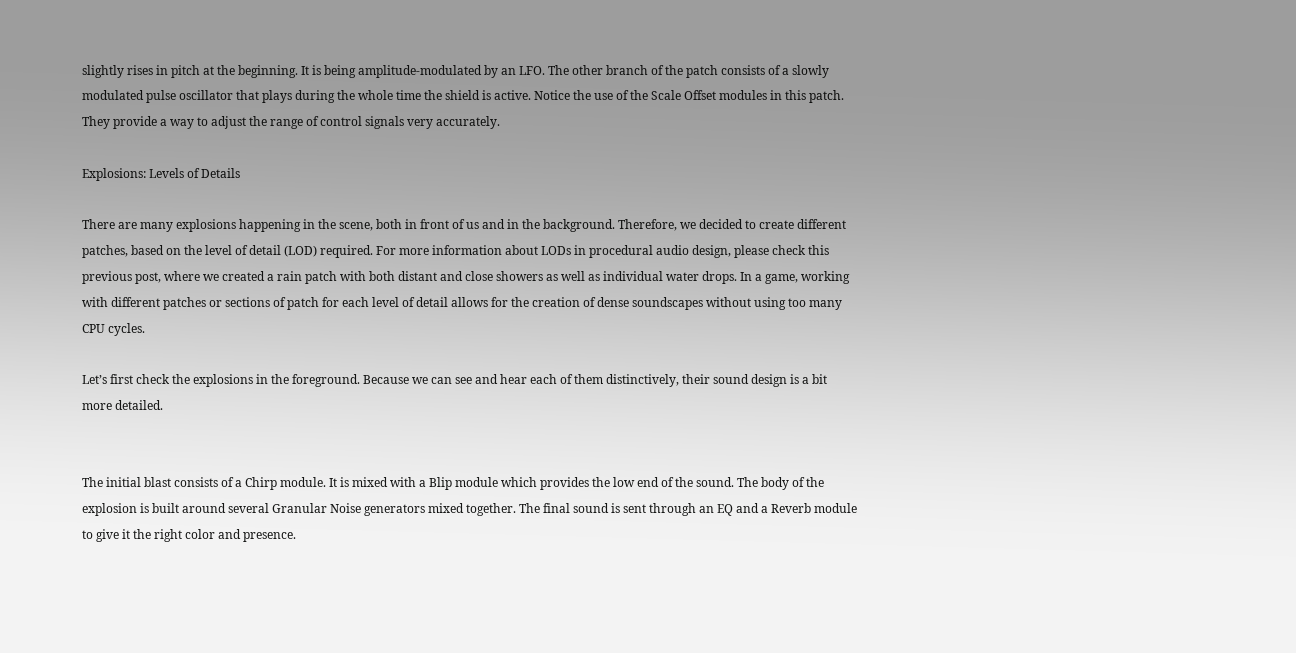slightly rises in pitch at the beginning. It is being amplitude-modulated by an LFO. The other branch of the patch consists of a slowly modulated pulse oscillator that plays during the whole time the shield is active. Notice the use of the Scale Offset modules in this patch. They provide a way to adjust the range of control signals very accurately.

Explosions: Levels of Details

There are many explosions happening in the scene, both in front of us and in the background. Therefore, we decided to create different patches, based on the level of detail (LOD) required. For more information about LODs in procedural audio design, please check this previous post, where we created a rain patch with both distant and close showers as well as individual water drops. In a game, working with different patches or sections of patch for each level of detail allows for the creation of dense soundscapes without using too many CPU cycles.

Let’s first check the explosions in the foreground. Because we can see and hear each of them distinctively, their sound design is a bit more detailed.


The initial blast consists of a Chirp module. It is mixed with a Blip module which provides the low end of the sound. The body of the explosion is built around several Granular Noise generators mixed together. The final sound is sent through an EQ and a Reverb module to give it the right color and presence.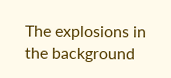The explosions in the background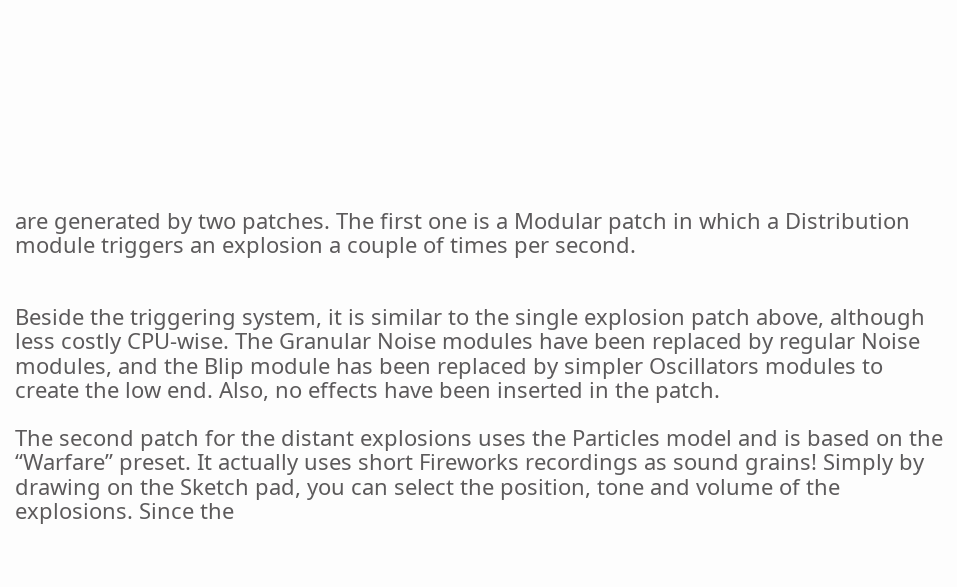are generated by two patches. The first one is a Modular patch in which a Distribution module triggers an explosion a couple of times per second.


Beside the triggering system, it is similar to the single explosion patch above, although less costly CPU-wise. The Granular Noise modules have been replaced by regular Noise modules, and the Blip module has been replaced by simpler Oscillators modules to create the low end. Also, no effects have been inserted in the patch.

The second patch for the distant explosions uses the Particles model and is based on the “Warfare” preset. It actually uses short Fireworks recordings as sound grains! Simply by drawing on the Sketch pad, you can select the position, tone and volume of the explosions. Since the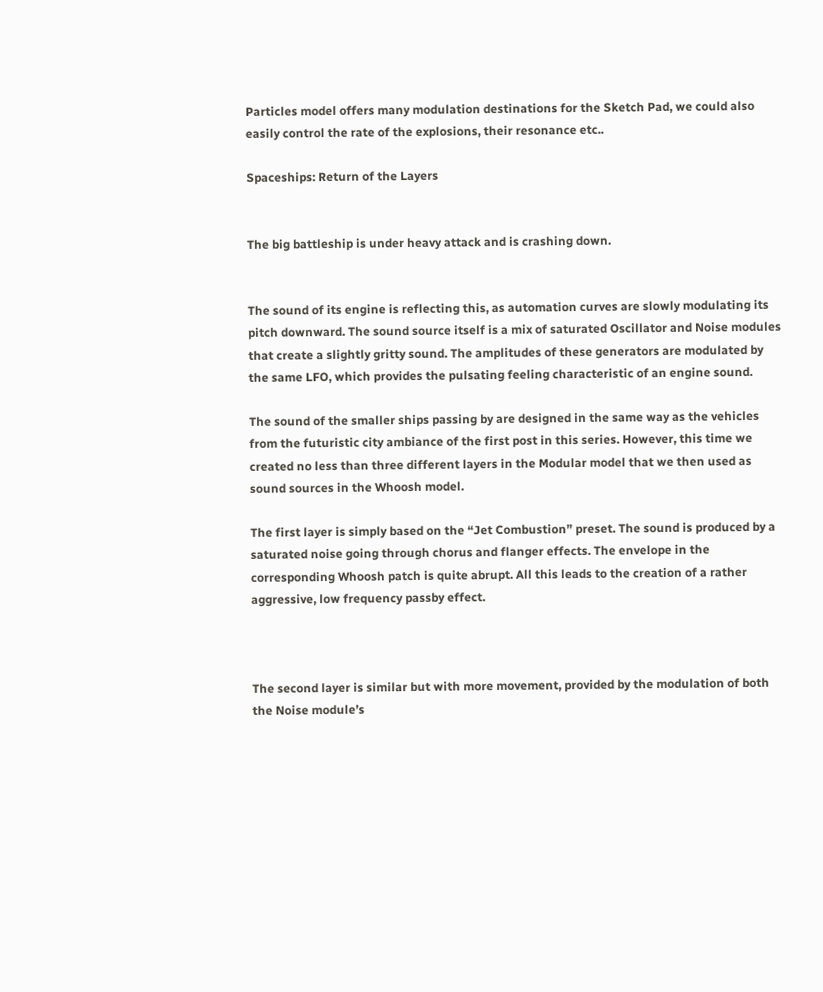Particles model offers many modulation destinations for the Sketch Pad, we could also easily control the rate of the explosions, their resonance etc..

Spaceships: Return of the Layers


The big battleship is under heavy attack and is crashing down.


The sound of its engine is reflecting this, as automation curves are slowly modulating its pitch downward. The sound source itself is a mix of saturated Oscillator and Noise modules that create a slightly gritty sound. The amplitudes of these generators are modulated by the same LFO, which provides the pulsating feeling characteristic of an engine sound.

The sound of the smaller ships passing by are designed in the same way as the vehicles from the futuristic city ambiance of the first post in this series. However, this time we created no less than three different layers in the Modular model that we then used as sound sources in the Whoosh model.

The first layer is simply based on the “Jet Combustion” preset. The sound is produced by a saturated noise going through chorus and flanger effects. The envelope in the corresponding Whoosh patch is quite abrupt. All this leads to the creation of a rather aggressive, low frequency passby effect.



The second layer is similar but with more movement, provided by the modulation of both the Noise module’s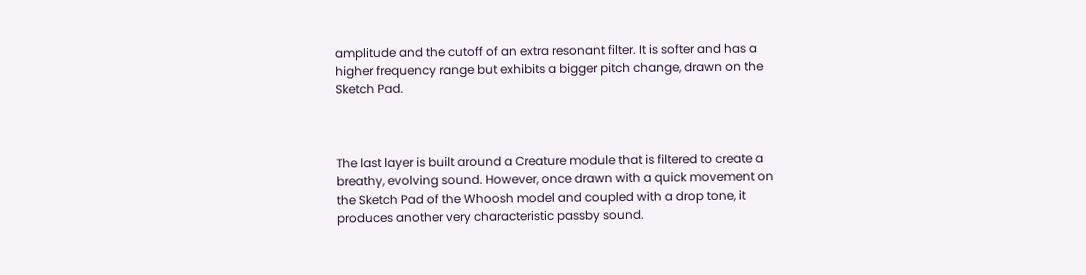amplitude and the cutoff of an extra resonant filter. It is softer and has a higher frequency range but exhibits a bigger pitch change, drawn on the Sketch Pad.



The last layer is built around a Creature module that is filtered to create a breathy, evolving sound. However, once drawn with a quick movement on the Sketch Pad of the Whoosh model and coupled with a drop tone, it produces another very characteristic passby sound.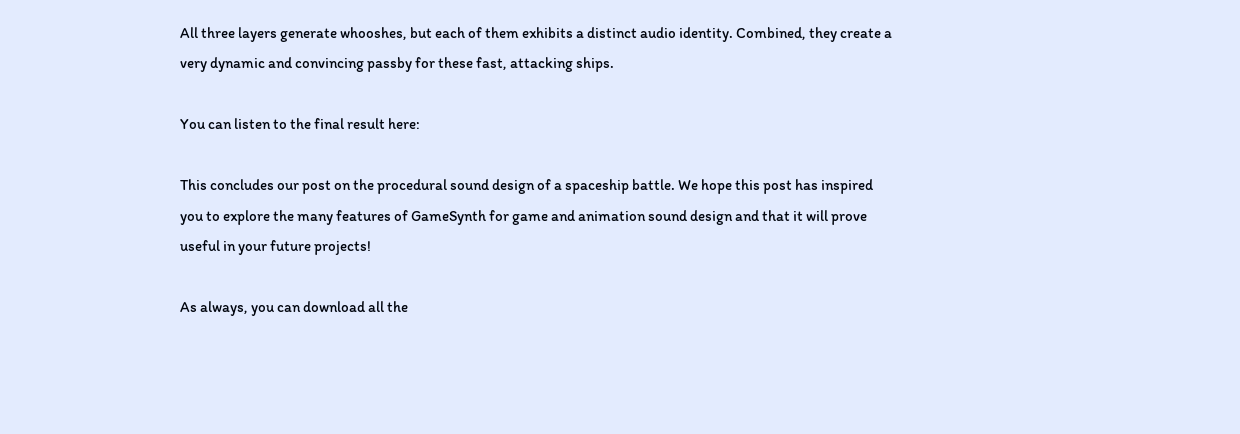All three layers generate whooshes, but each of them exhibits a distinct audio identity. Combined, they create a very dynamic and convincing passby for these fast, attacking ships.

You can listen to the final result here:

This concludes our post on the procedural sound design of a spaceship battle. We hope this post has inspired you to explore the many features of GameSynth for game and animation sound design and that it will prove useful in your future projects!

As always, you can download all the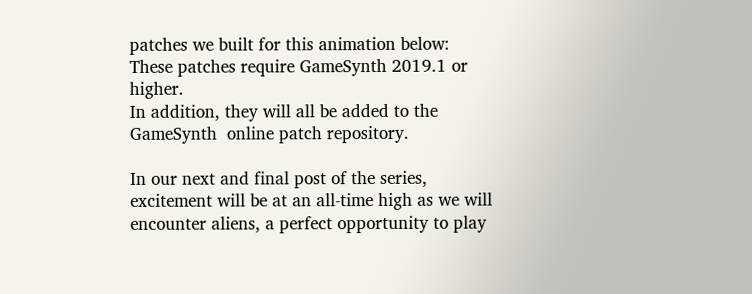patches we built for this animation below:
These patches require GameSynth 2019.1 or higher.
In addition, they will all be added to the GameSynth  online patch repository.

In our next and final post of the series, excitement will be at an all-time high as we will encounter aliens, a perfect opportunity to play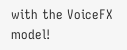with the VoiceFX model!